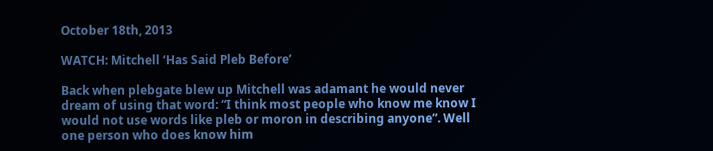October 18th, 2013

WATCH: Mitchell ‘Has Said Pleb Before’

Back when plebgate blew up Mitchell was adamant he would never dream of using that word: “I think most people who know me know I would not use words like pleb or moron in describing anyone”. Well one person who does know him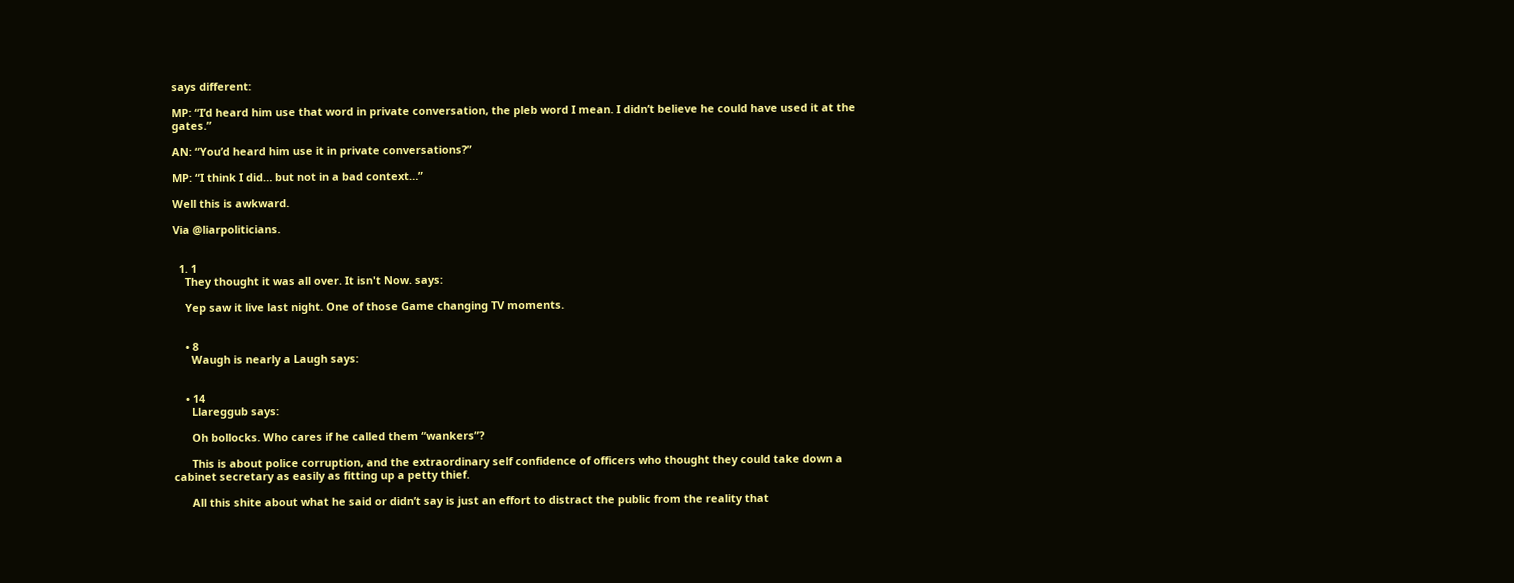says different:

MP: “I’d heard him use that word in private conversation, the pleb word I mean. I didn’t believe he could have used it at the gates.”

AN: “You’d heard him use it in private conversations?”

MP: “I think I did… but not in a bad context…”

Well this is awkward.

Via @liarpoliticians.


  1. 1
    They thought it was all over. It isn't Now. says:

    Yep saw it live last night. One of those Game changing TV moments.


    • 8
      Waugh is nearly a Laugh says:


    • 14
      Llareggub says:

      Oh bollocks. Who cares if he called them “wankers”?

      This is about police corruption, and the extraordinary self confidence of officers who thought they could take down a cabinet secretary as easily as fitting up a petty thief.

      All this shite about what he said or didn’t say is just an effort to distract the public from the reality that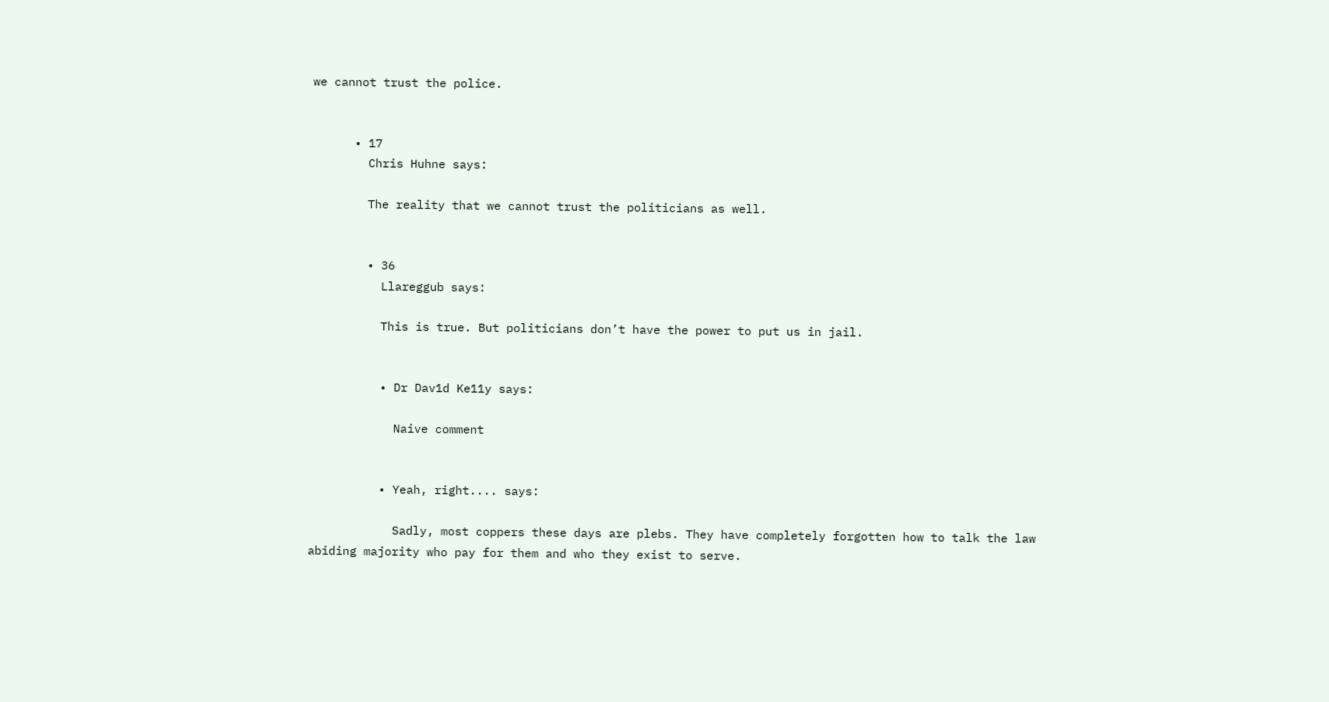we cannot trust the police.


      • 17
        Chris Huhne says:

        The reality that we cannot trust the politicians as well.


        • 36
          Llareggub says:

          This is true. But politicians don’t have the power to put us in jail.


          • Dr Dav1d Ke11y says:

            Naive comment


          • Yeah, right.... says:

            Sadly, most coppers these days are plebs. They have completely forgotten how to talk the law abiding majority who pay for them and who they exist to serve.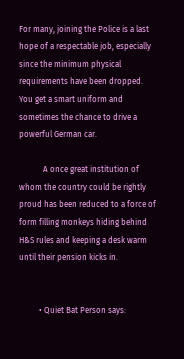For many, joining the Police is a last hope of a respectable job, especially since the minimum physical requirements have been dropped. You get a smart uniform and sometimes the chance to drive a powerful German car.

            A once great institution of whom the country could be rightly proud has been reduced to a force of form filling monkeys hiding behind H&S rules and keeping a desk warm until their pension kicks in.


          • Quiet Bat Person says: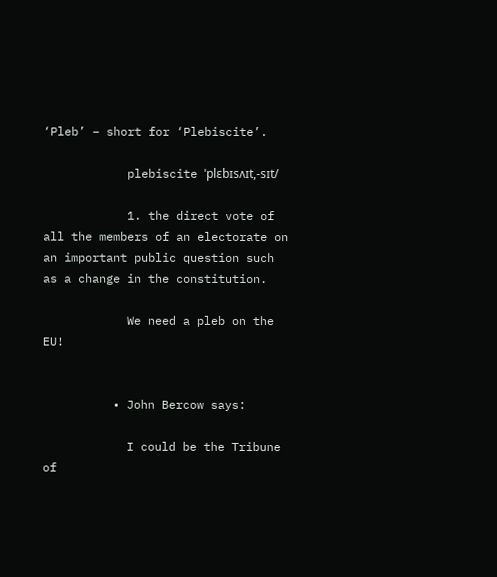‘Pleb’ – short for ‘Plebiscite’.

            plebiscite ˈplɛbɪsʌɪt,-sɪt/

            1. the direct vote of all the members of an electorate on an important public question such as a change in the constitution.

            We need a pleb on the EU!


          • John Bercow says:

            I could be the Tribune of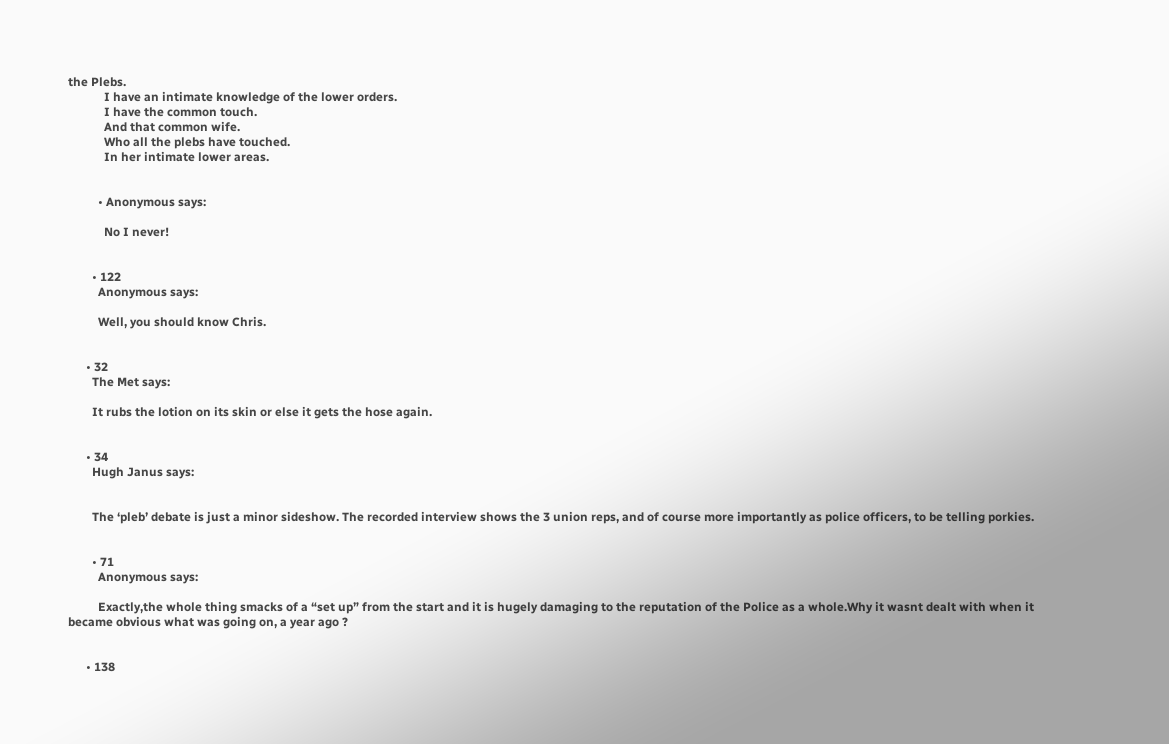the Plebs.
            I have an intimate knowledge of the lower orders.
            I have the common touch.
            And that common wife.
            Who all the plebs have touched.
            In her intimate lower areas.


          • Anonymous says:

            No I never!


        • 122
          Anonymous says:

          Well, you should know Chris.


      • 32
        The Met says:

        It rubs the lotion on its skin or else it gets the hose again.


      • 34
        Hugh Janus says:


        The ‘pleb’ debate is just a minor sideshow. The recorded interview shows the 3 union reps, and of course more importantly as police officers, to be telling porkies.


        • 71
          Anonymous says:

          Exactly,the whole thing smacks of a “set up” from the start and it is hugely damaging to the reputation of the Police as a whole.Why it wasnt dealt with when it became obvious what was going on, a year ago ?


      • 138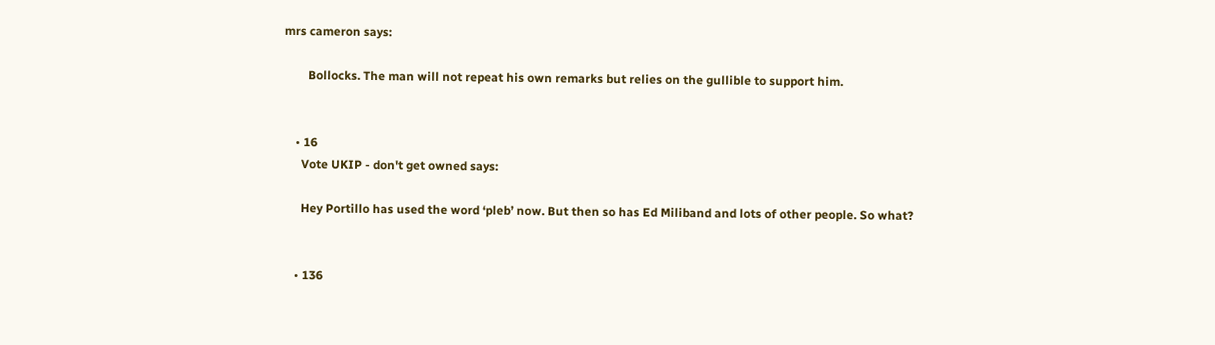mrs cameron says:

        Bollocks. The man will not repeat his own remarks but relies on the gullible to support him.


    • 16
      Vote UKIP - don't get owned says:

      Hey Portillo has used the word ‘pleb’ now. But then so has Ed Miliband and lots of other people. So what?


    • 136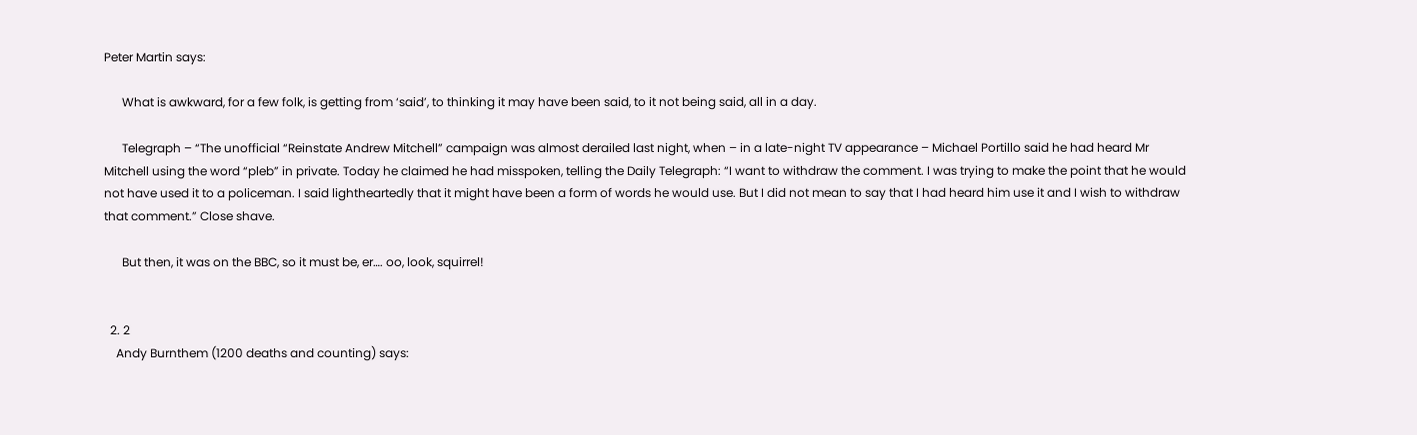Peter Martin says:

      What is awkward, for a few folk, is getting from ‘said’, to thinking it may have been said, to it not being said, all in a day.

      Telegraph – “The unofficial “Reinstate Andrew Mitchell” campaign was almost derailed last night, when – in a late-night TV appearance – Michael Portillo said he had heard Mr Mitchell using the word “pleb” in private. Today he claimed he had misspoken, telling the Daily Telegraph: “I want to withdraw the comment. I was trying to make the point that he would not have used it to a policeman. I said lightheartedly that it might have been a form of words he would use. But I did not mean to say that I had heard him use it and I wish to withdraw that comment.” Close shave.

      But then, it was on the BBC, so it must be, er…. oo, look, squirrel!


  2. 2
    Andy Burnthem (1200 deaths and counting) says: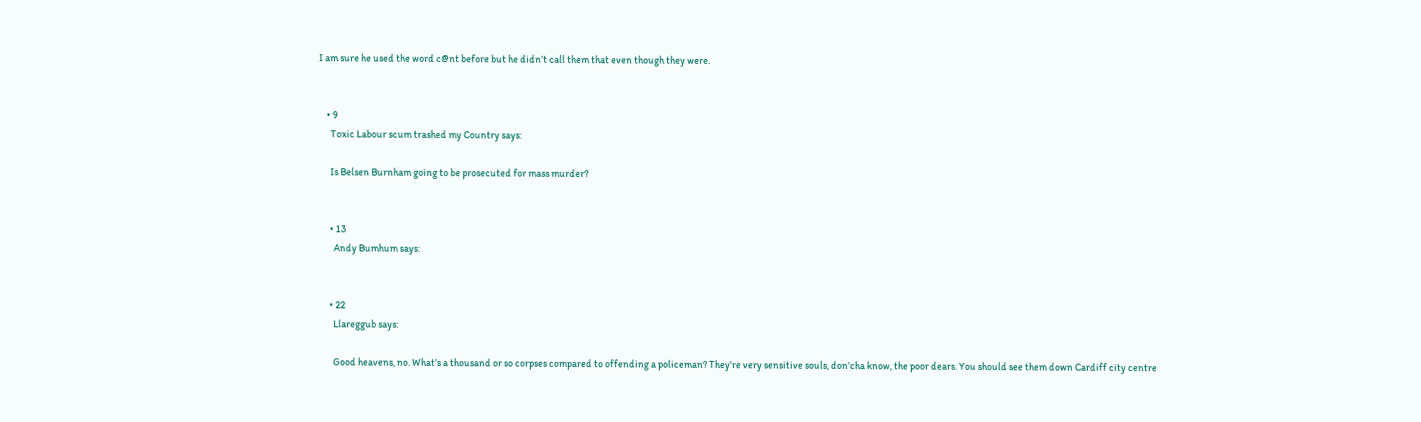I am sure he used the word c@nt before but he didn’t call them that even though they were.


    • 9
      Toxic Labour scum trashed my Country says:

      Is Belsen Burnham going to be prosecuted for mass murder?


      • 13
        Andy Bumhum says:


      • 22
        Llareggub says:

        Good heavens, no. What’s a thousand or so corpses compared to offending a policeman? They’re very sensitive souls, don’cha know, the poor dears. You should see them down Cardiff city centre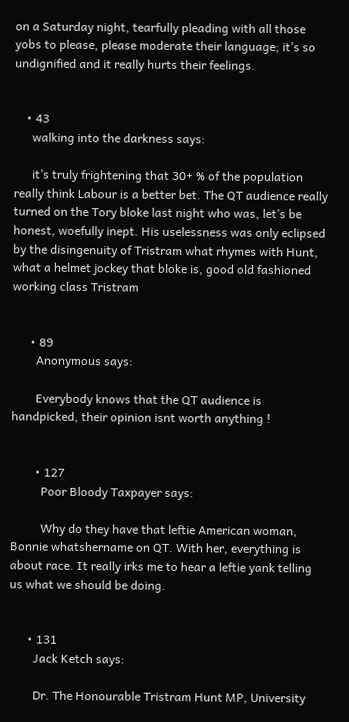on a Saturday night, tearfully pleading with all those yobs to please, please moderate their language; it’s so undignified and it really hurts their feelings.


    • 43
      walking into the darkness says:

      it’s truly frightening that 30+ % of the population really think Labour is a better bet. The QT audience really turned on the Tory bloke last night who was, let’s be honest, woefully inept. His uselessness was only eclipsed by the disingenuity of Tristram what rhymes with Hunt, what a helmet jockey that bloke is, good old fashioned working class Tristram


      • 89
        Anonymous says:

        Everybody knows that the QT audience is handpicked, their opinion isnt worth anything !


        • 127
          Poor Bloody Taxpayer says:

          Why do they have that leftie American woman, Bonnie whatshername on QT. With her, everything is about race. It really irks me to hear a leftie yank telling us what we should be doing.


      • 131
        Jack Ketch says:

        Dr. The Honourable Tristram Hunt MP, University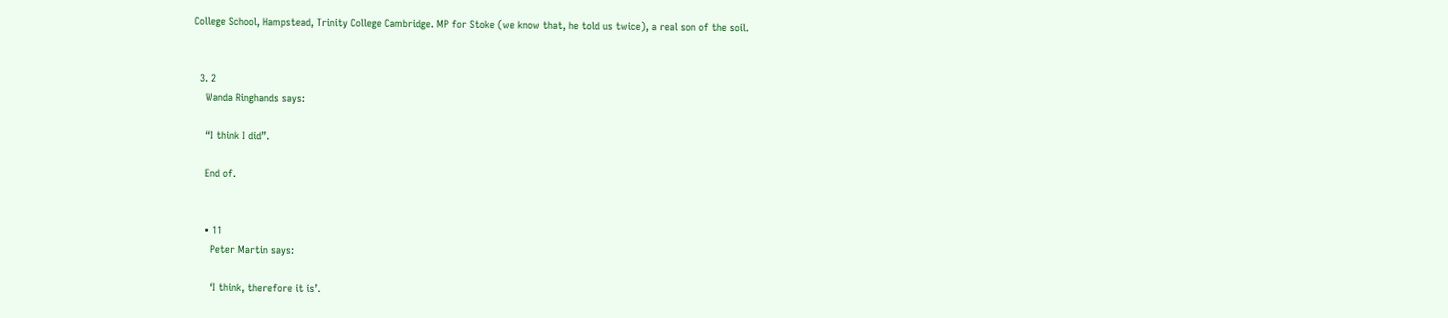College School, Hampstead, Trinity College Cambridge. MP for Stoke (we know that, he told us twice), a real son of the soil.


  3. 2
    Wanda Ringhands says:

    “I think I did”.

    End of.


    • 11
      Peter Martin says:

      ‘I think, therefore it is’.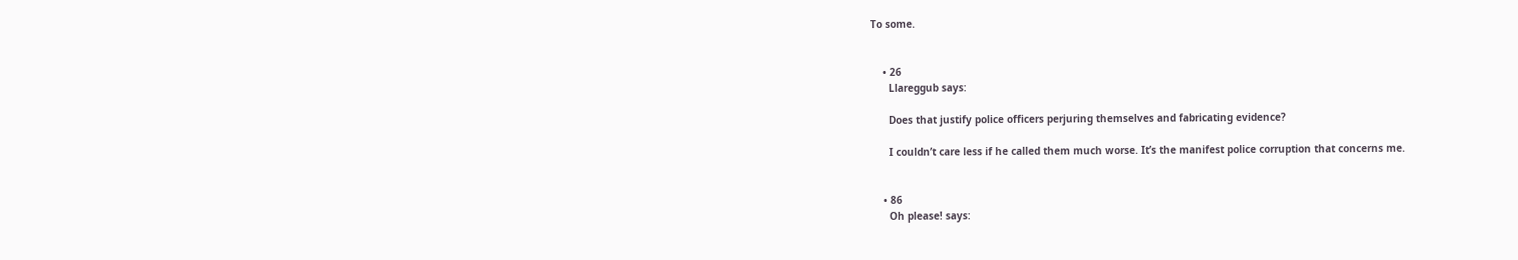To some.


    • 26
      Llareggub says:

      Does that justify police officers perjuring themselves and fabricating evidence?

      I couldn’t care less if he called them much worse. It’s the manifest police corruption that concerns me.


    • 86
      Oh please! says: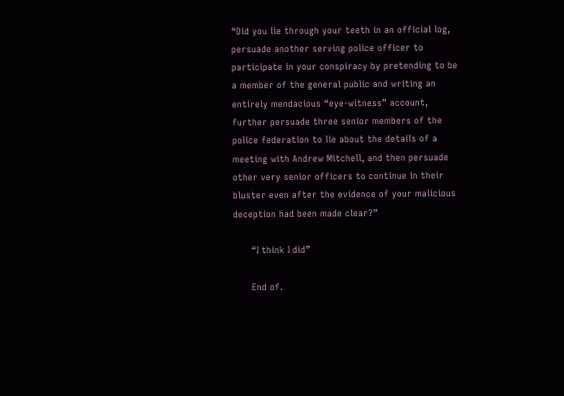“Did you lie through your teeth in an official log, persuade another serving police officer to participate in your conspiracy by pretending to be a member of the general public and writing an entirely mendacious “eye-witness” account, further persuade three senior members of the police federation to lie about the details of a meeting with Andrew Mitchell, and then persuade other very senior officers to continue in their bluster even after the evidence of your malicious deception had been made clear?”

      “I think I did”

      End of.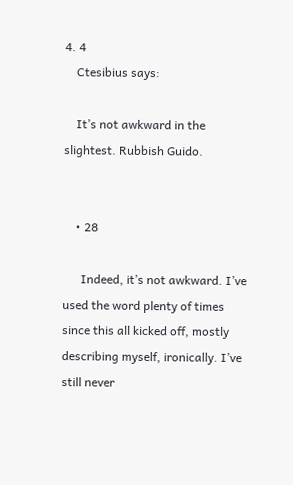4. 4
    Ctesibius says:

    It’s not awkward in the slightest. Rubbish Guido.


    • 28

      Indeed, it’s not awkward. I’ve used the word plenty of times since this all kicked off, mostly describing myself, ironically. I’ve still never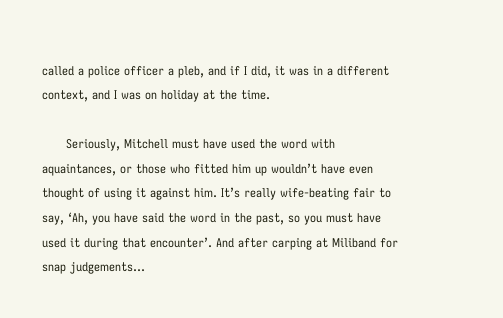called a police officer a pleb, and if I did, it was in a different context, and I was on holiday at the time.

      Seriously, Mitchell must have used the word with aquaintances, or those who fitted him up wouldn’t have even thought of using it against him. It’s really wife-beating fair to say, ‘Ah, you have said the word in the past, so you must have used it during that encounter’. And after carping at Miliband for snap judgements…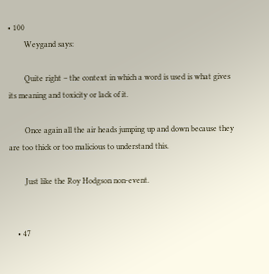• 100
        Weygand says:

        Quite right – the context in which a word is used is what gives its meaning and toxicity or lack of it.

        Once again all the air heads jumping up and down because they are too thick or too malicious to understand this.

        Just like the Roy Hodgson non-event.


    • 47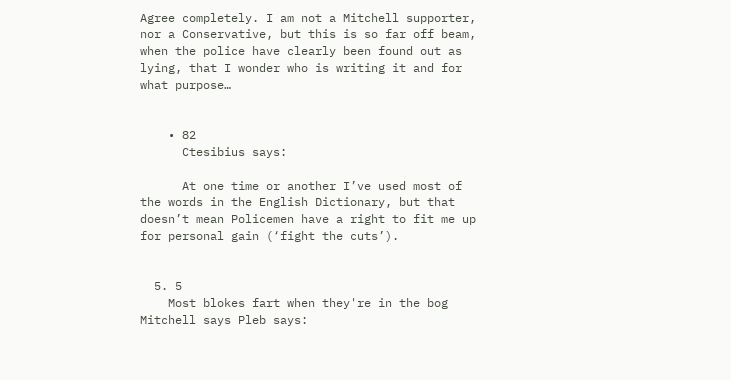Agree completely. I am not a Mitchell supporter, nor a Conservative, but this is so far off beam, when the police have clearly been found out as lying, that I wonder who is writing it and for what purpose…


    • 82
      Ctesibius says:

      At one time or another I’ve used most of the words in the English Dictionary, but that doesn’t mean Policemen have a right to fit me up for personal gain (‘fight the cuts’).


  5. 5
    Most blokes fart when they're in the bog Mitchell says Pleb says: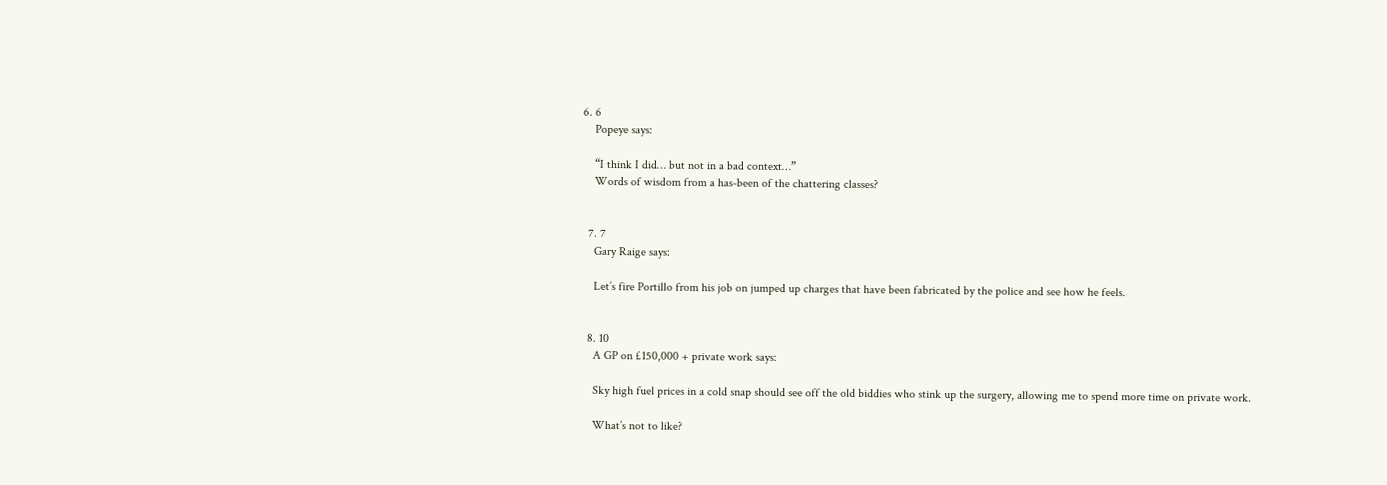6. 6
    Popeye says:

    “I think I did… but not in a bad context…”
    Words of wisdom from a has-been of the chattering classes?


  7. 7
    Gary Raige says:

    Let’s fire Portillo from his job on jumped up charges that have been fabricated by the police and see how he feels.


  8. 10
    A GP on £150,000 + private work says:

    Sky high fuel prices in a cold snap should see off the old biddies who stink up the surgery, allowing me to spend more time on private work.

    What’s not to like?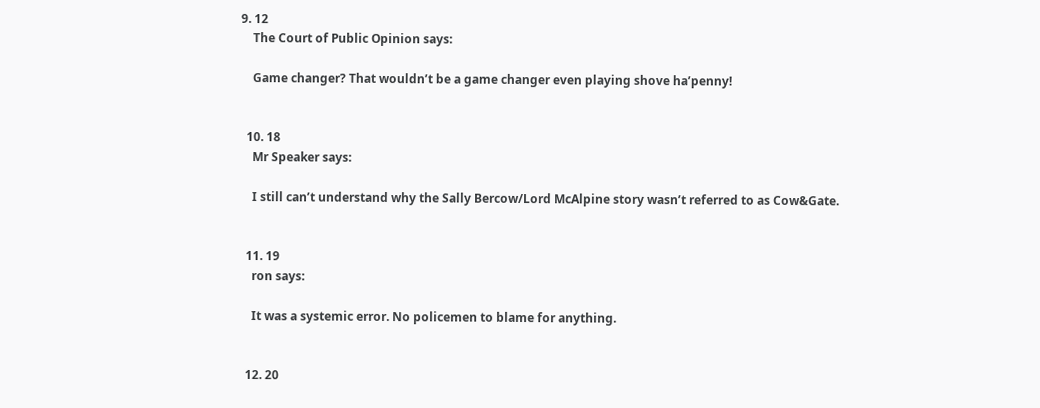9. 12
    The Court of Public Opinion says:

    Game changer? That wouldn’t be a game changer even playing shove ha’penny!


  10. 18
    Mr Speaker says:

    I still can’t understand why the Sally Bercow/Lord McAlpine story wasn’t referred to as Cow&Gate.


  11. 19
    ron says:

    It was a systemic error. No policemen to blame for anything.


  12. 20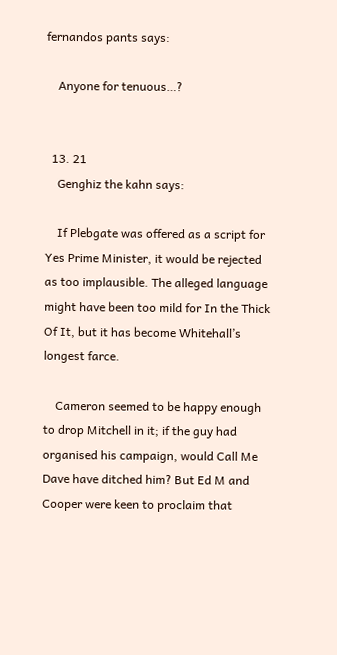fernandos pants says:

    Anyone for tenuous…?


  13. 21
    Genghiz the kahn says:

    If Plebgate was offered as a script for Yes Prime Minister, it would be rejected as too implausible. The alleged language might have been too mild for In the Thick Of It, but it has become Whitehall’s longest farce.

    Cameron seemed to be happy enough to drop Mitchell in it; if the guy had organised his campaign, would Call Me Dave have ditched him? But Ed M and Cooper were keen to proclaim that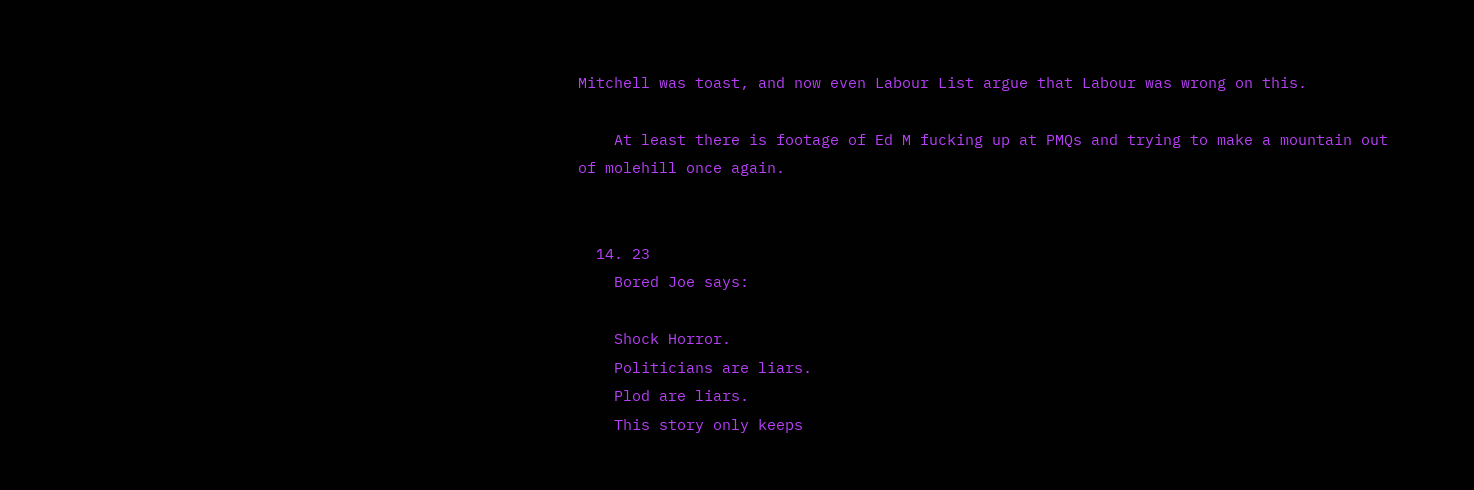Mitchell was toast, and now even Labour List argue that Labour was wrong on this.

    At least there is footage of Ed M fucking up at PMQs and trying to make a mountain out of molehill once again.


  14. 23
    Bored Joe says:

    Shock Horror.
    Politicians are liars.
    Plod are liars.
    This story only keeps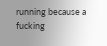running because a fucking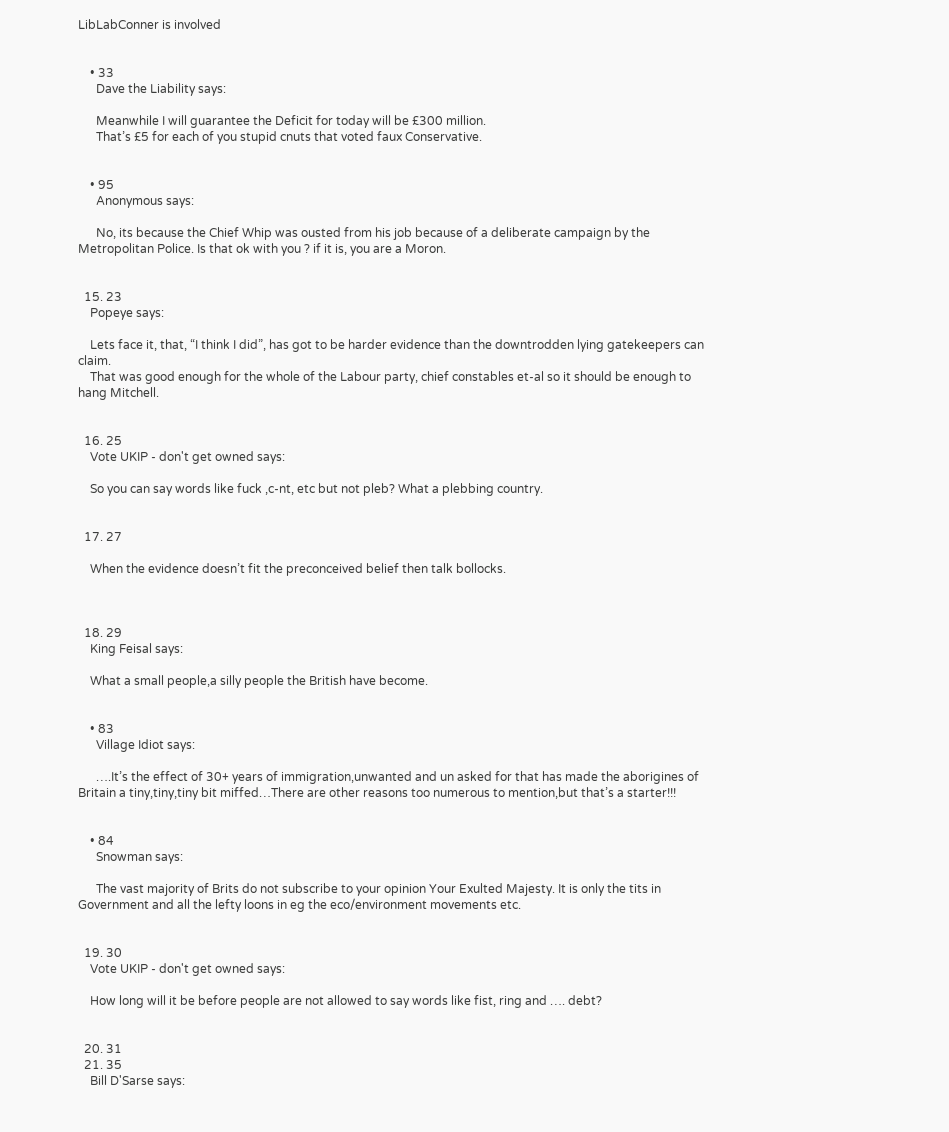LibLabConner is involved


    • 33
      Dave the Liability says:

      Meanwhile I will guarantee the Deficit for today will be £300 million.
      That’s £5 for each of you stupid cnuts that voted faux Conservative.


    • 95
      Anonymous says:

      No, its because the Chief Whip was ousted from his job because of a deliberate campaign by the Metropolitan Police. Is that ok with you ? if it is, you are a Moron.


  15. 23
    Popeye says:

    Lets face it, that, “I think I did”, has got to be harder evidence than the downtrodden lying gatekeepers can claim.
    That was good enough for the whole of the Labour party, chief constables et-al so it should be enough to hang Mitchell.


  16. 25
    Vote UKIP - don't get owned says:

    So you can say words like fuck ,c-nt, etc but not pleb? What a plebbing country.


  17. 27

    When the evidence doesn’t fit the preconceived belief then talk bollocks.



  18. 29
    King Feisal says:

    What a small people,a silly people the British have become.


    • 83
      Village Idiot says:

      ….It’s the effect of 30+ years of immigration,unwanted and un asked for that has made the aborigines of Britain a tiny,tiny,tiny bit miffed…There are other reasons too numerous to mention,but that’s a starter!!!


    • 84
      Snowman says:

      The vast majority of Brits do not subscribe to your opinion Your Exulted Majesty. It is only the tits in Government and all the lefty loons in eg the eco/environment movements etc.


  19. 30
    Vote UKIP - don't get owned says:

    How long will it be before people are not allowed to say words like fist, ring and …. debt?


  20. 31
  21. 35
    Bill D'Sarse says: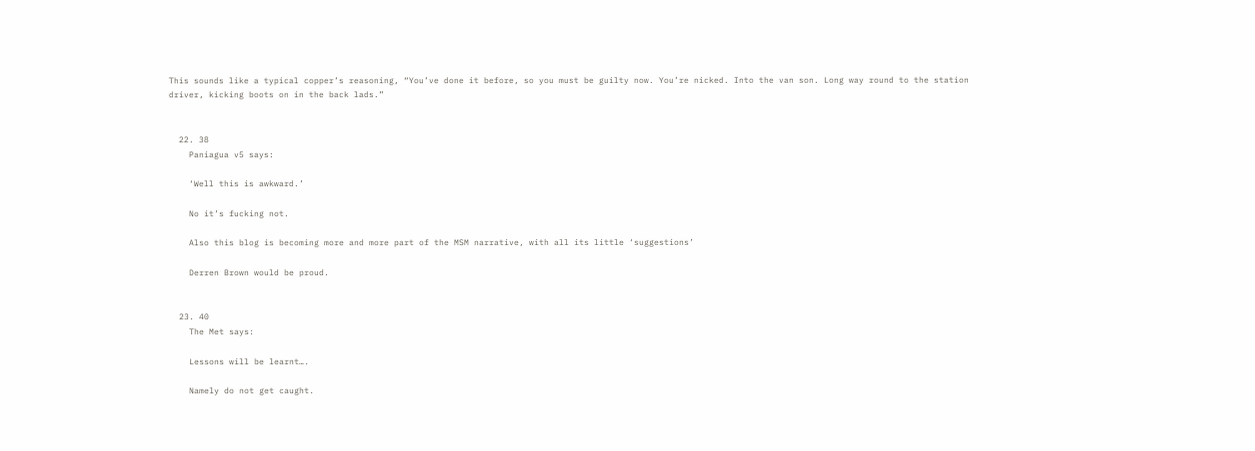This sounds like a typical copper’s reasoning, “You’ve done it before, so you must be guilty now. You’re nicked. Into the van son. Long way round to the station driver, kicking boots on in the back lads.”


  22. 38
    Paniagua v5 says:

    ‘Well this is awkward.’

    No it’s fucking not.

    Also this blog is becoming more and more part of the MSM narrative, with all its little ‘suggestions’

    Derren Brown would be proud.


  23. 40
    The Met says:

    Lessons will be learnt….

    Namely do not get caught.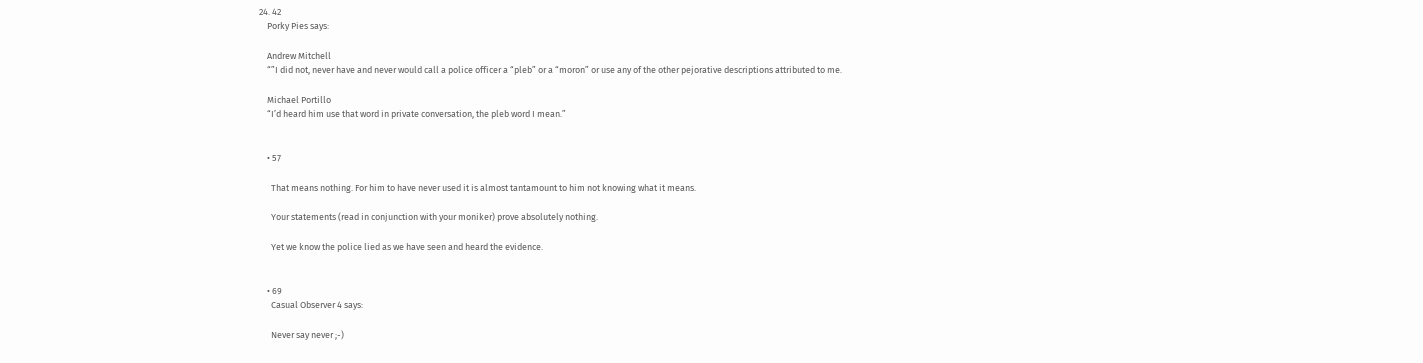24. 42
    Porky Pies says:

    Andrew Mitchell
    “”I did not, never have and never would call a police officer a “pleb” or a “moron” or use any of the other pejorative descriptions attributed to me.

    Michael Portillo
    “I’d heard him use that word in private conversation, the pleb word I mean.”


    • 57

      That means nothing. For him to have never used it is almost tantamount to him not knowing what it means.

      Your statements (read in conjunction with your moniker) prove absolutely nothing.

      Yet we know the police lied as we have seen and heard the evidence.


    • 69
      Casual Observer 4 says:

      Never say never ;-)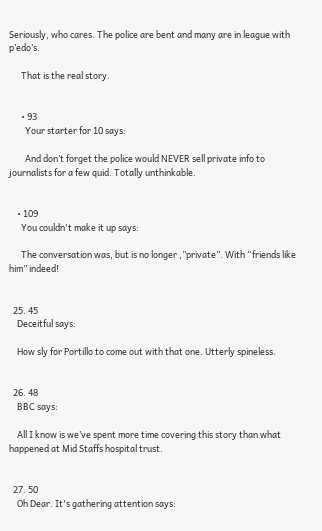Seriously, who cares. The police are bent and many are in league with p’edo’s.

      That is the real story.


      • 93
        Your starter for 10 says:

        And don’t forget the police would NEVER sell private info to journalists for a few quid. Totally unthinkable.


    • 109
      You couldn't make it up says:

      The conversation was, but is no longer ,”private”. With “friends like him” indeed!


  25. 45
    Deceitful says:

    How sly for Portillo to come out with that one. Utterly spineless.


  26. 48
    BBC says:

    All I know is we’ve spent more time covering this story than what happened at Mid Staffs hospital trust.


  27. 50
    Oh Dear. It's gathering attention says: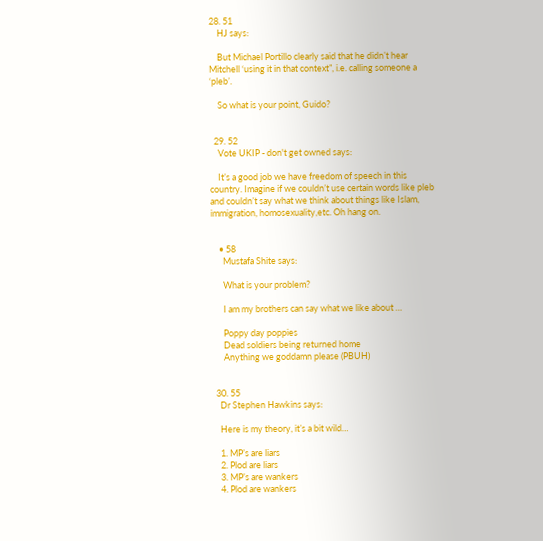28. 51
    HJ says:

    But Michael Portillo clearly said that he didn’t hear Mitchell ‘using it in that context”, i.e. calling someone a ‘pleb’.

    So what is your point, Guido?


  29. 52
    Vote UKIP - don't get owned says:

    It’s a good job we have freedom of speech in this country. Imagine if we couldn’t use certain words like pleb and couldn’t say what we think about things like Islam, immigration, homosexuality,etc. Oh hang on.


    • 58
      Mustafa Shite says:

      What is your problem?

      I am my brothers can say what we like about …

      Poppy day poppies
      Dead soldiers being returned home
      Anything we goddamn please (PBUH)


  30. 55
    Dr Stephen Hawkins says:

    Here is my theory, it’s a bit wild…

    1. MP’s are liars
    2. Plod are liars
    3. MP’s are wankers
    4. Plod are wankers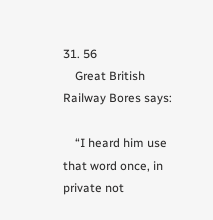31. 56
    Great British Railway Bores says:

    “I heard him use that word once, in private not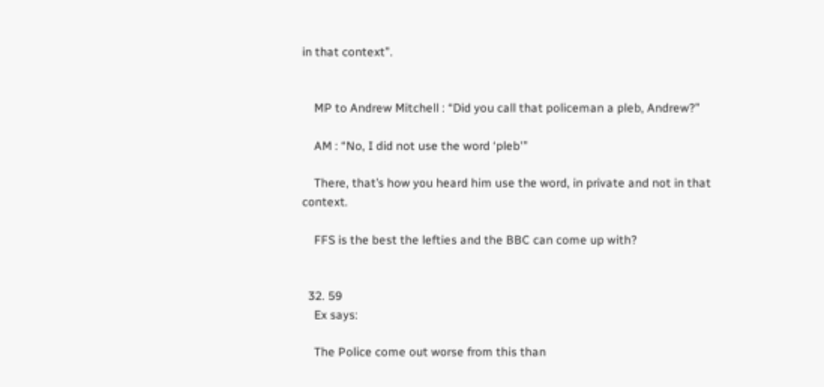in that context”.


    MP to Andrew Mitchell : “Did you call that policeman a pleb, Andrew?”

    AM : “No, I did not use the word ‘pleb'”

    There, that’s how you heard him use the word, in private and not in that context.

    FFS is the best the lefties and the BBC can come up with?


  32. 59
    Ex says:

    The Police come out worse from this than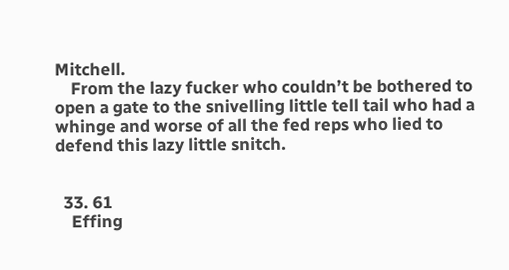Mitchell.
    From the lazy fucker who couldn’t be bothered to open a gate to the snivelling little tell tail who had a whinge and worse of all the fed reps who lied to defend this lazy little snitch.


  33. 61
    Effing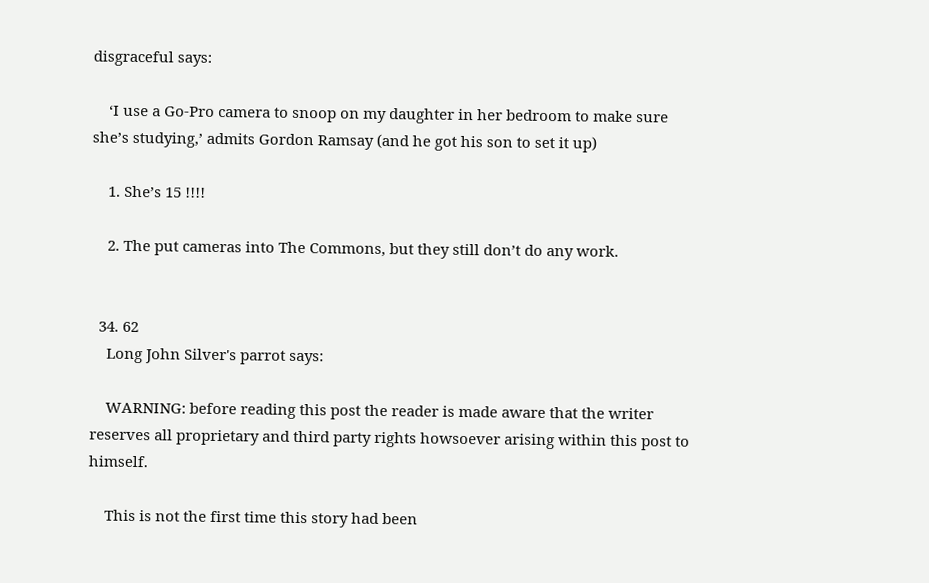disgraceful says:

    ‘I use a Go-Pro camera to snoop on my daughter in her bedroom to make sure she’s studying,’ admits Gordon Ramsay (and he got his son to set it up)

    1. She’s 15 !!!!

    2. The put cameras into The Commons, but they still don’t do any work.


  34. 62
    Long John Silver's parrot says:

    WARNING: before reading this post the reader is made aware that the writer reserves all proprietary and third party rights howsoever arising within this post to himself.

    This is not the first time this story had been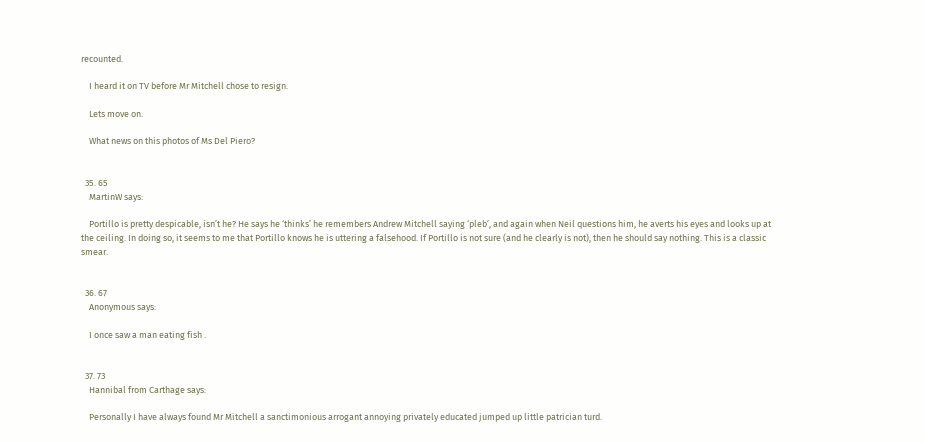recounted.

    I heard it on TV before Mr Mitchell chose to resign.

    Lets move on.

    What news on this photos of Ms Del Piero?


  35. 65
    MartinW says:

    Portillo is pretty despicable, isn’t he? He says he ‘thinks’ he remembers Andrew Mitchell saying ‘pleb’, and again when Neil questions him, he averts his eyes and looks up at the ceiling. In doing so, it seems to me that Portillo knows he is uttering a falsehood. If Portillo is not sure (and he clearly is not), then he should say nothing. This is a classic smear.


  36. 67
    Anonymous says:

    I once saw a man eating fish .


  37. 73
    Hannibal from Carthage says:

    Personally I have always found Mr Mitchell a sanctimonious arrogant annoying privately educated jumped up little patrician turd.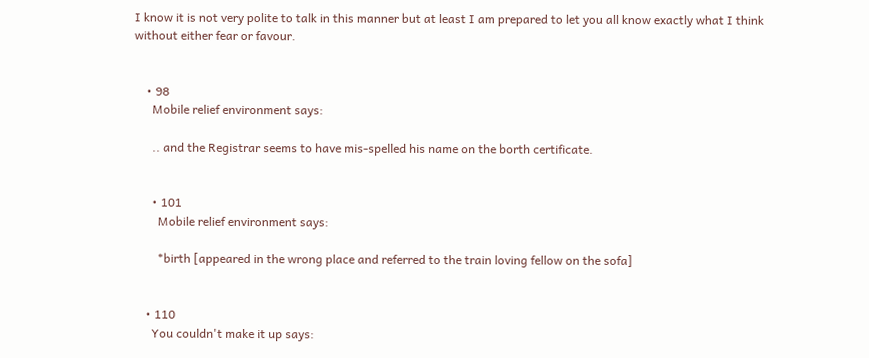I know it is not very polite to talk in this manner but at least I am prepared to let you all know exactly what I think without either fear or favour.


    • 98
      Mobile relief environment says:

      .. and the Registrar seems to have mis-spelled his name on the borth certificate.


      • 101
        Mobile relief environment says:

        *birth [appeared in the wrong place and referred to the train loving fellow on the sofa]


    • 110
      You couldn't make it up says: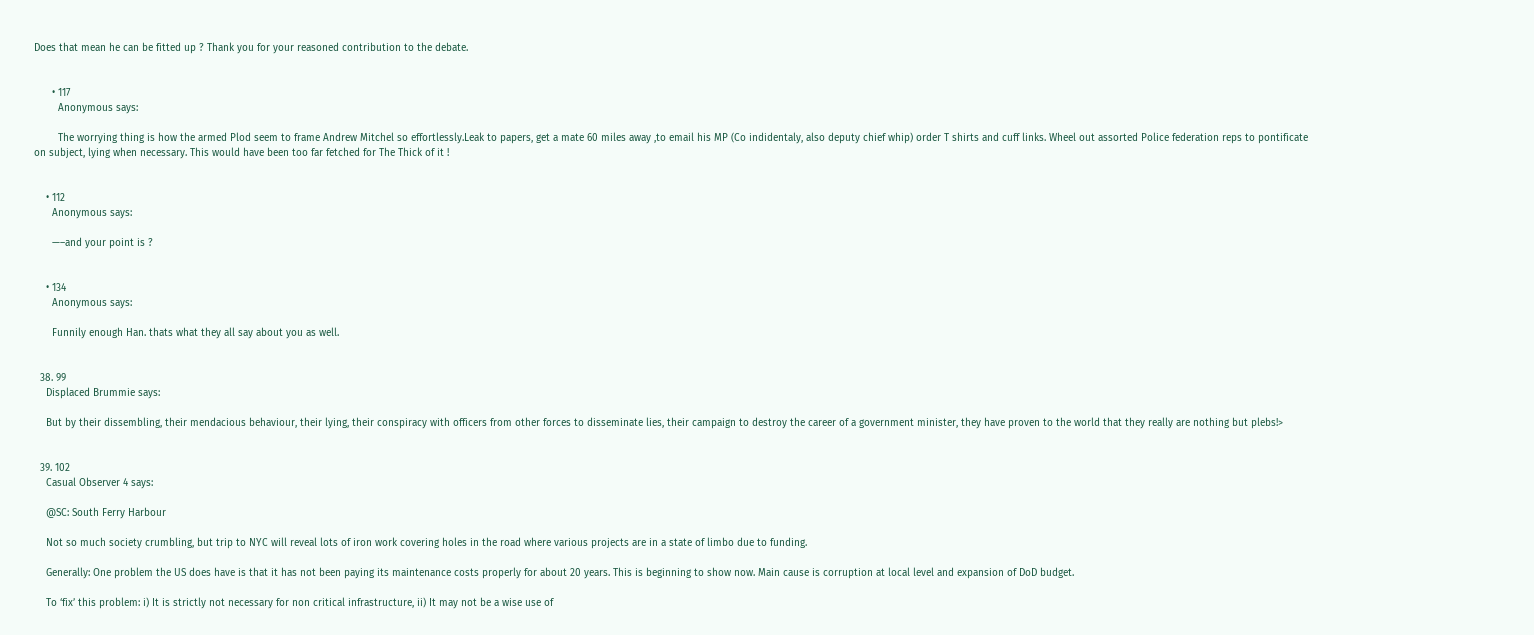Does that mean he can be fitted up ? Thank you for your reasoned contribution to the debate.


      • 117
        Anonymous says:

        The worrying thing is how the armed Plod seem to frame Andrew Mitchel so effortlessly.Leak to papers, get a mate 60 miles away ,to email his MP (Co indidentaly, also deputy chief whip) order T shirts and cuff links. Wheel out assorted Police federation reps to pontificate on subject, lying when necessary. This would have been too far fetched for The Thick of it !


    • 112
      Anonymous says:

      —–and your point is ?


    • 134
      Anonymous says:

      Funnily enough Han. thats what they all say about you as well.


  38. 99
    Displaced Brummie says:

    But by their dissembling, their mendacious behaviour, their lying, their conspiracy with officers from other forces to disseminate lies, their campaign to destroy the career of a government minister, they have proven to the world that they really are nothing but plebs!>


  39. 102
    Casual Observer 4 says:

    @SC: South Ferry Harbour

    Not so much society crumbling, but trip to NYC will reveal lots of iron work covering holes in the road where various projects are in a state of limbo due to funding.

    Generally: One problem the US does have is that it has not been paying its maintenance costs properly for about 20 years. This is beginning to show now. Main cause is corruption at local level and expansion of DoD budget.

    To ‘fix’ this problem: i) It is strictly not necessary for non critical infrastructure, ii) It may not be a wise use of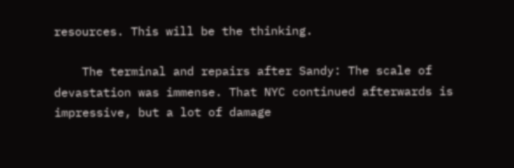resources. This will be the thinking.

    The terminal and repairs after Sandy: The scale of devastation was immense. That NYC continued afterwards is impressive, but a lot of damage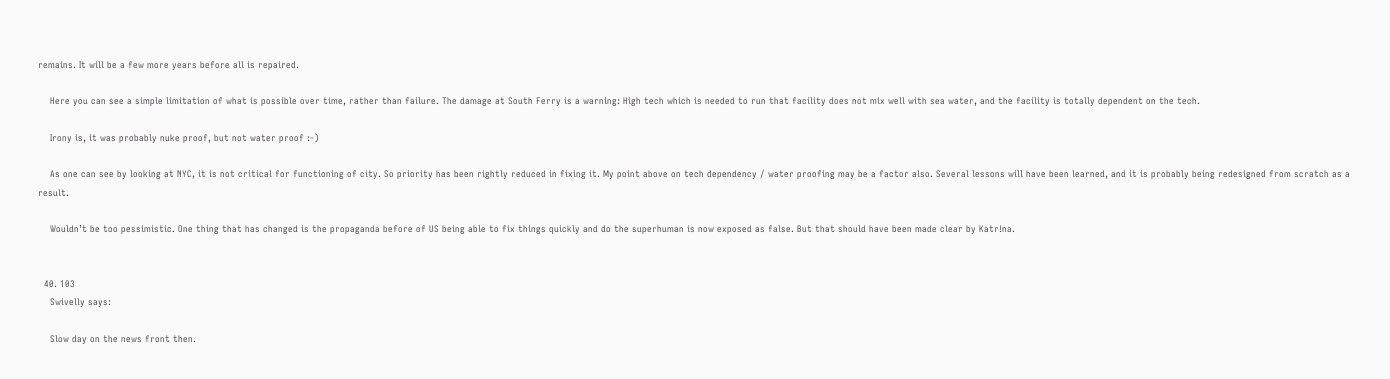remains. It will be a few more years before all is repaired.

    Here you can see a simple limitation of what is possible over time, rather than failure. The damage at South Ferry is a warning: High tech which is needed to run that facility does not mix well with sea water, and the facility is totally dependent on the tech.

    Irony is, it was probably nuke proof, but not water proof :-)

    As one can see by looking at NYC, it is not critical for functioning of city. So priority has been rightly reduced in fixing it. My point above on tech dependency / water proofing may be a factor also. Several lessons will have been learned, and it is probably being redesigned from scratch as a result.

    Wouldn’t be too pessimistic. One thing that has changed is the propaganda before of US being able to fix things quickly and do the superhuman is now exposed as false. But that should have been made clear by Katr!na.


  40. 103
    Swivelly says:

    Slow day on the news front then.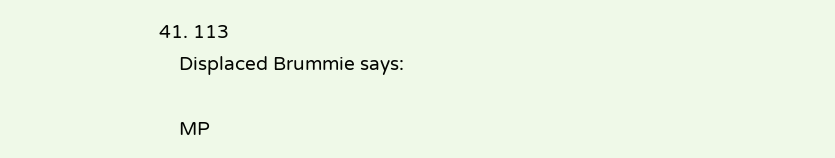41. 113
    Displaced Brummie says:

    MP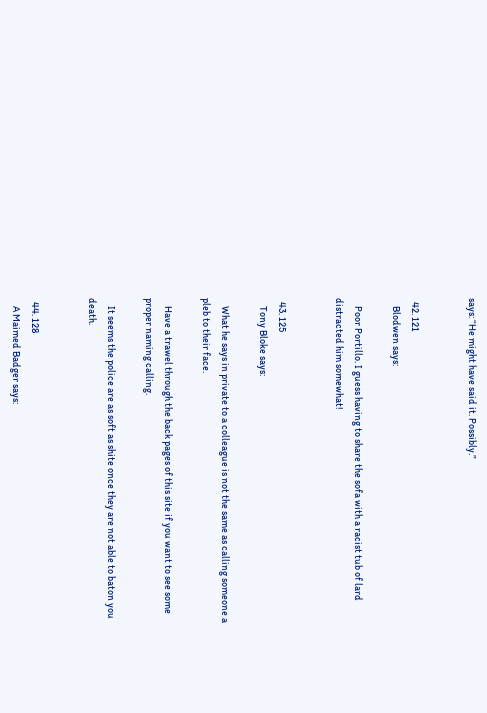says: “He might have said it. Possibly.”


  42. 121
    Blodwen says:

    Poor Portillo. I guess having to share the sofa with a racist tub of lard distracted him somewhat!


  43. 125
    Tony Bloke says:

    What he says in private to a colleague is not the same as calling someone a pleb to their face.

    Have a trawel through the back pages of this site if you want to see some proper naming calling.

    It seems the police are as soft as shite once they are not able to baton you death.


  44. 128
    A Maimed Badger says: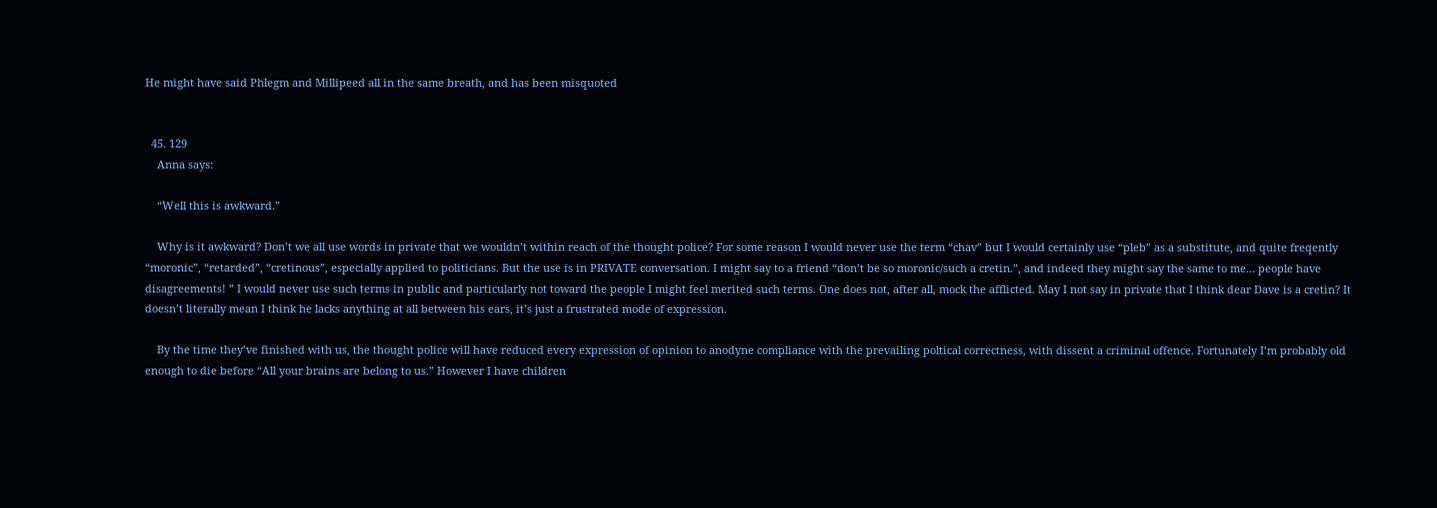He might have said Phlegm and Millipeed all in the same breath, and has been misquoted


  45. 129
    Anna says:

    “Well this is awkward.”

    Why is it awkward? Don’t we all use words in private that we wouldn’t within reach of the thought police? For some reason I would never use the term “chav” but I would certainly use “pleb” as a substitute, and quite freqently “moronic”, “retarded”, “cretinous”, especially applied to politicians. But the use is in PRIVATE conversation. I might say to a friend “don’t be so moronic/such a cretin.”, and indeed they might say the same to me… people have disagreements! ” I would never use such terms in public and particularly not toward the people I might feel merited such terms. One does not, after all, mock the afflicted. May I not say in private that I think dear Dave is a cretin? It doesn’t literally mean I think he lacks anything at all between his ears, it’s just a frustrated mode of expression.

    By the time they’ve finished with us, the thought police will have reduced every expression of opinion to anodyne compliance with the prevailing poltical correctness, with dissent a criminal offence. Fortunately I’m probably old enough to die before “All your brains are belong to us.” However I have children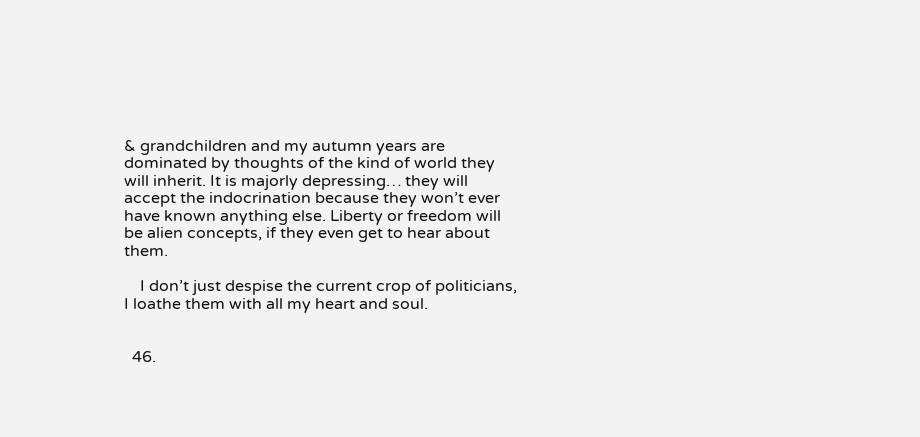& grandchildren and my autumn years are dominated by thoughts of the kind of world they will inherit. It is majorly depressing… they will accept the indocrination because they won’t ever have known anything else. Liberty or freedom will be alien concepts, if they even get to hear about them.

    I don’t just despise the current crop of politicians, I loathe them with all my heart and soul.


  46.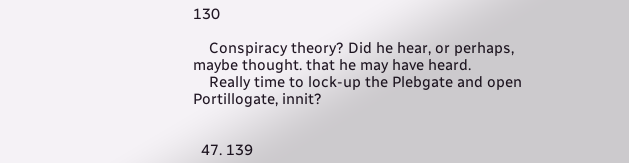130

    Conspiracy theory? Did he hear, or perhaps, maybe thought. that he may have heard.
    Really time to lock-up the Plebgate and open Portillogate, innit?


  47. 139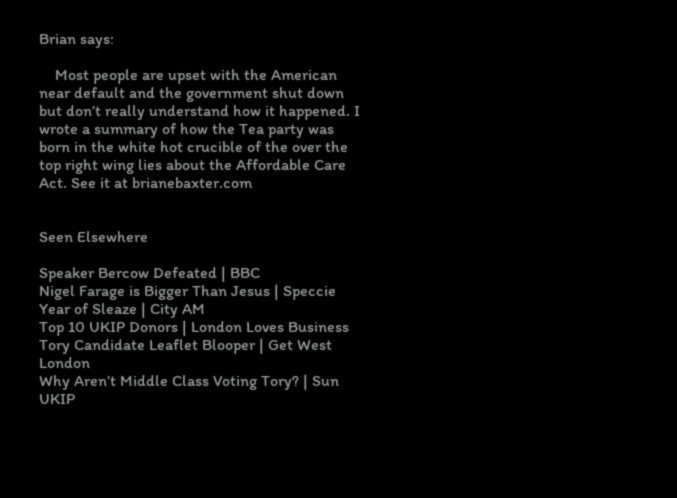Brian says:

    Most people are upset with the American near default and the government shut down but don’t really understand how it happened. I wrote a summary of how the Tea party was born in the white hot crucible of the over the top right wing lies about the Affordable Care Act. See it at brianebaxter.com


Seen Elsewhere

Speaker Bercow Defeated | BBC
Nigel Farage is Bigger Than Jesus | Speccie
Year of Sleaze | City AM
Top 10 UKIP Donors | London Loves Business
Tory Candidate Leaflet Blooper | Get West London
Why Aren’t Middle Class Voting Tory? | Sun
UKIP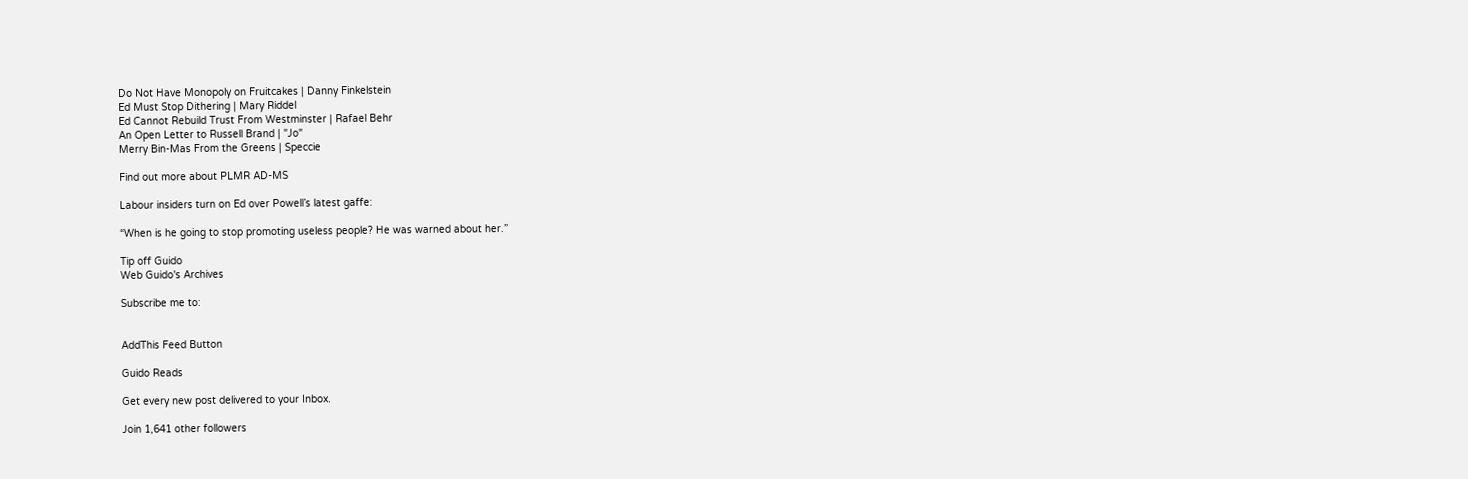Do Not Have Monopoly on Fruitcakes | Danny Finkelstein
Ed Must Stop Dithering | Mary Riddel
Ed Cannot Rebuild Trust From Westminster | Rafael Behr
An Open Letter to Russell Brand | "Jo"
Merry Bin-Mas From the Greens | Speccie

Find out more about PLMR AD-MS

Labour insiders turn on Ed over Powell’s latest gaffe:

“When is he going to stop promoting useless people? He was warned about her.”

Tip off Guido
Web Guido's Archives

Subscribe me to:


AddThis Feed Button

Guido Reads

Get every new post delivered to your Inbox.

Join 1,641 other followers